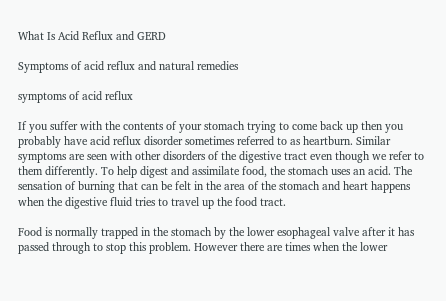What Is Acid Reflux and GERD

Symptoms of acid reflux and natural remedies

symptoms of acid reflux

If you suffer with the contents of your stomach trying to come back up then you probably have acid reflux disorder sometimes referred to as heartburn. Similar symptoms are seen with other disorders of the digestive tract even though we refer to them differently. To help digest and assimilate food, the stomach uses an acid. The sensation of burning that can be felt in the area of the stomach and heart happens when the digestive fluid tries to travel up the food tract.

Food is normally trapped in the stomach by the lower esophageal valve after it has passed through to stop this problem. However there are times when the lower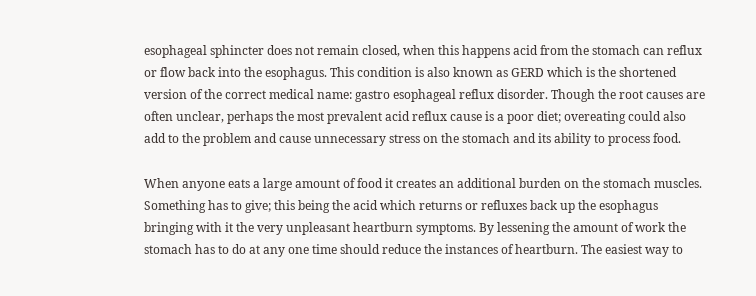esophageal sphincter does not remain closed, when this happens acid from the stomach can reflux or flow back into the esophagus. This condition is also known as GERD which is the shortened version of the correct medical name: gastro esophageal reflux disorder. Though the root causes are often unclear, perhaps the most prevalent acid reflux cause is a poor diet; overeating could also add to the problem and cause unnecessary stress on the stomach and its ability to process food.

When anyone eats a large amount of food it creates an additional burden on the stomach muscles. Something has to give; this being the acid which returns or refluxes back up the esophagus bringing with it the very unpleasant heartburn symptoms. By lessening the amount of work the stomach has to do at any one time should reduce the instances of heartburn. The easiest way to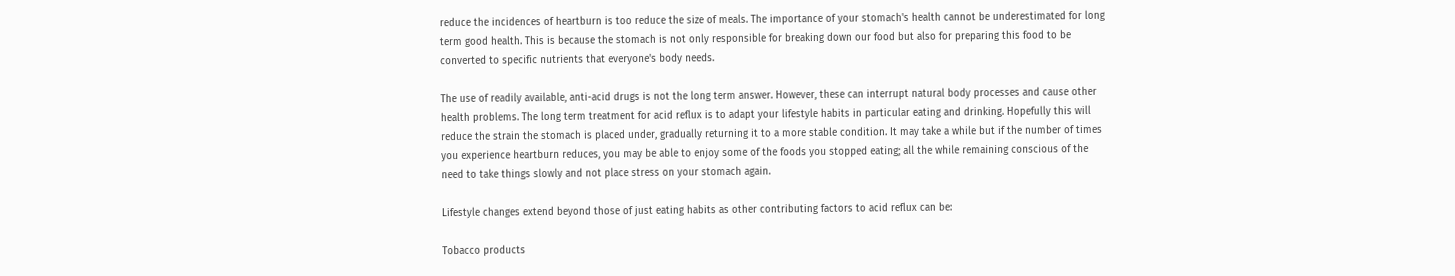reduce the incidences of heartburn is too reduce the size of meals. The importance of your stomach's health cannot be underestimated for long term good health. This is because the stomach is not only responsible for breaking down our food but also for preparing this food to be converted to specific nutrients that everyone's body needs.

The use of readily available, anti-acid drugs is not the long term answer. However, these can interrupt natural body processes and cause other health problems. The long term treatment for acid reflux is to adapt your lifestyle habits in particular eating and drinking. Hopefully this will reduce the strain the stomach is placed under, gradually returning it to a more stable condition. It may take a while but if the number of times you experience heartburn reduces, you may be able to enjoy some of the foods you stopped eating; all the while remaining conscious of the need to take things slowly and not place stress on your stomach again.

Lifestyle changes extend beyond those of just eating habits as other contributing factors to acid reflux can be:

Tobacco products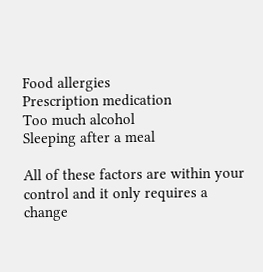Food allergies
Prescription medication
Too much alcohol
Sleeping after a meal

All of these factors are within your control and it only requires a change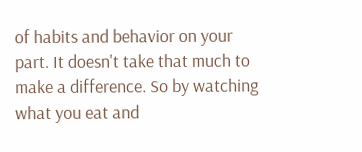of habits and behavior on your part. It doesn't take that much to make a difference. So by watching what you eat and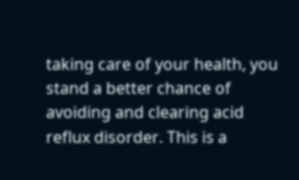taking care of your health, you stand a better chance of avoiding and clearing acid reflux disorder. This is a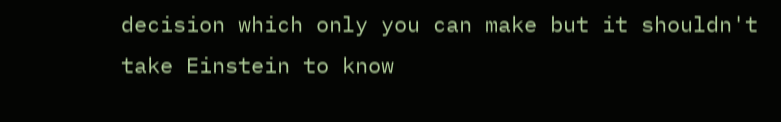decision which only you can make but it shouldn't take Einstein to know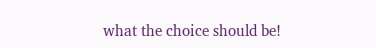what the choice should be!